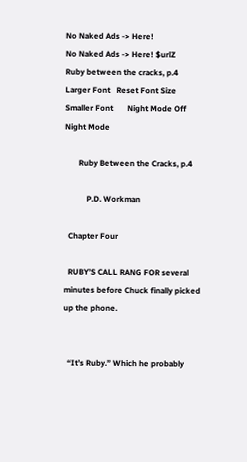No Naked Ads -> Here!
No Naked Ads -> Here! $urlZ
Ruby between the cracks, p.4
Larger Font   Reset Font Size   Smaller Font       Night Mode Off   Night Mode

       Ruby Between the Cracks, p.4

           P.D. Workman

  Chapter Four

  RUBY’S CALL RANG FOR several minutes before Chuck finally picked up the phone.


  “It’s Ruby.” Which he probably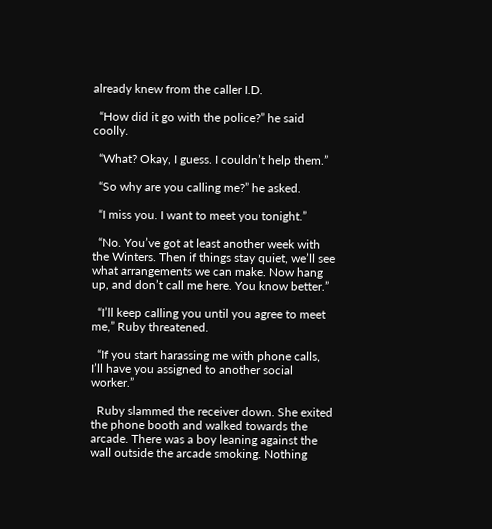already knew from the caller I.D.

  “How did it go with the police?” he said coolly.

  “What? Okay, I guess. I couldn’t help them.”

  “So why are you calling me?” he asked.

  “I miss you. I want to meet you tonight.”

  “No. You’ve got at least another week with the Winters. Then if things stay quiet, we’ll see what arrangements we can make. Now hang up, and don’t call me here. You know better.”

  “I’ll keep calling you until you agree to meet me,” Ruby threatened.

  “If you start harassing me with phone calls, I’ll have you assigned to another social worker.”

  Ruby slammed the receiver down. She exited the phone booth and walked towards the arcade. There was a boy leaning against the wall outside the arcade smoking. Nothing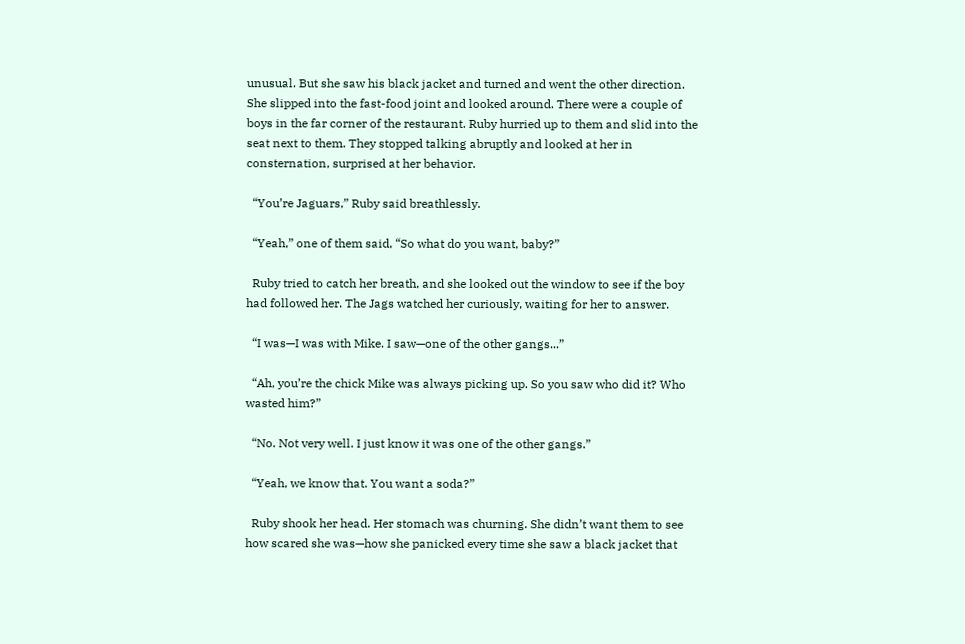unusual. But she saw his black jacket and turned and went the other direction. She slipped into the fast-food joint and looked around. There were a couple of boys in the far corner of the restaurant. Ruby hurried up to them and slid into the seat next to them. They stopped talking abruptly and looked at her in consternation, surprised at her behavior.

  “You’re Jaguars,” Ruby said breathlessly.

  “Yeah,” one of them said, “So what do you want, baby?”

  Ruby tried to catch her breath, and she looked out the window to see if the boy had followed her. The Jags watched her curiously, waiting for her to answer.

  “I was—I was with Mike. I saw—one of the other gangs...”

  “Ah, you’re the chick Mike was always picking up. So you saw who did it? Who wasted him?”

  “No. Not very well. I just know it was one of the other gangs.”

  “Yeah, we know that. You want a soda?”

  Ruby shook her head. Her stomach was churning. She didn’t want them to see how scared she was—how she panicked every time she saw a black jacket that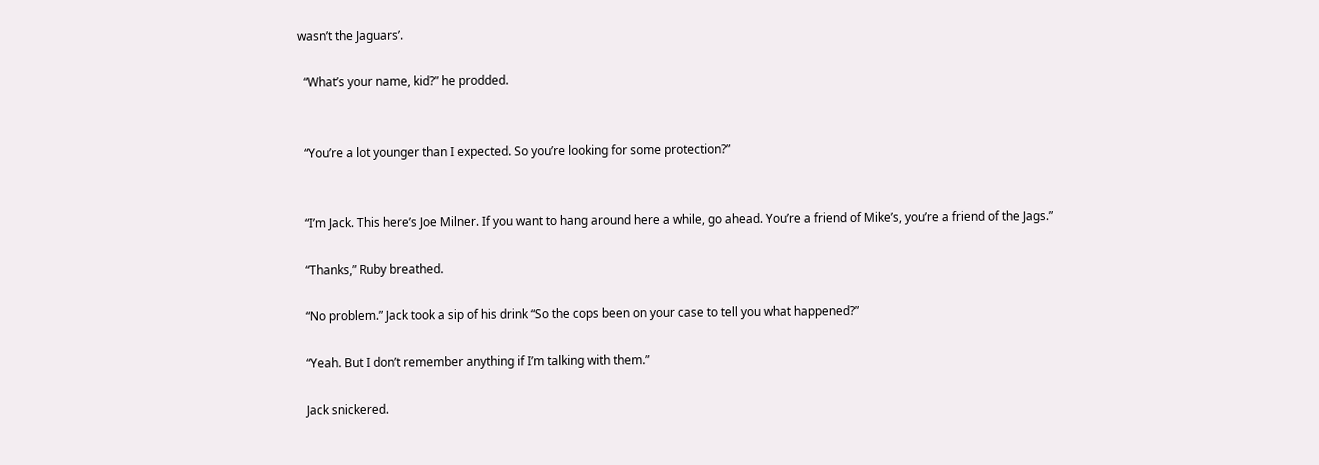wasn’t the Jaguars’.

  “What’s your name, kid?” he prodded.


  “You’re a lot younger than I expected. So you’re looking for some protection?”


  “I’m Jack. This here’s Joe Milner. If you want to hang around here a while, go ahead. You’re a friend of Mike’s, you’re a friend of the Jags.”

  “Thanks,” Ruby breathed.

  “No problem.” Jack took a sip of his drink “So the cops been on your case to tell you what happened?”

  “Yeah. But I don’t remember anything if I’m talking with them.”

  Jack snickered.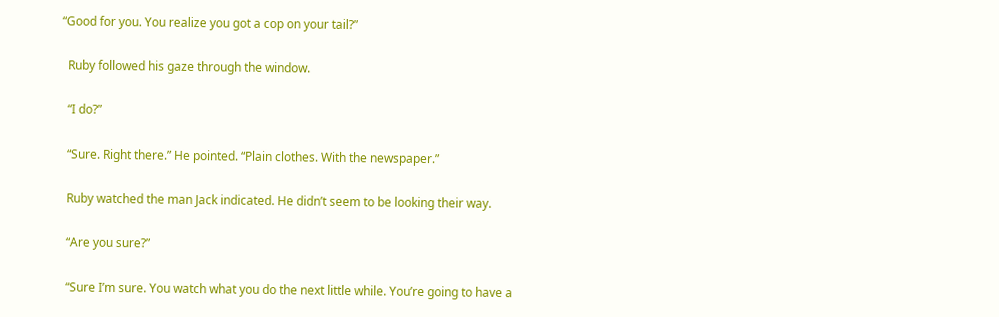“Good for you. You realize you got a cop on your tail?”

  Ruby followed his gaze through the window.

  “I do?”

  “Sure. Right there.” He pointed. “Plain clothes. With the newspaper.”

  Ruby watched the man Jack indicated. He didn’t seem to be looking their way.

  “Are you sure?”

  “Sure I’m sure. You watch what you do the next little while. You’re going to have a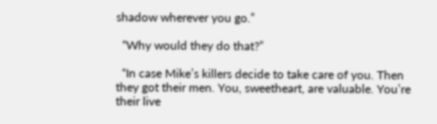shadow wherever you go.”

  “Why would they do that?”

  “In case Mike’s killers decide to take care of you. Then they got their men. You, sweetheart, are valuable. You’re their live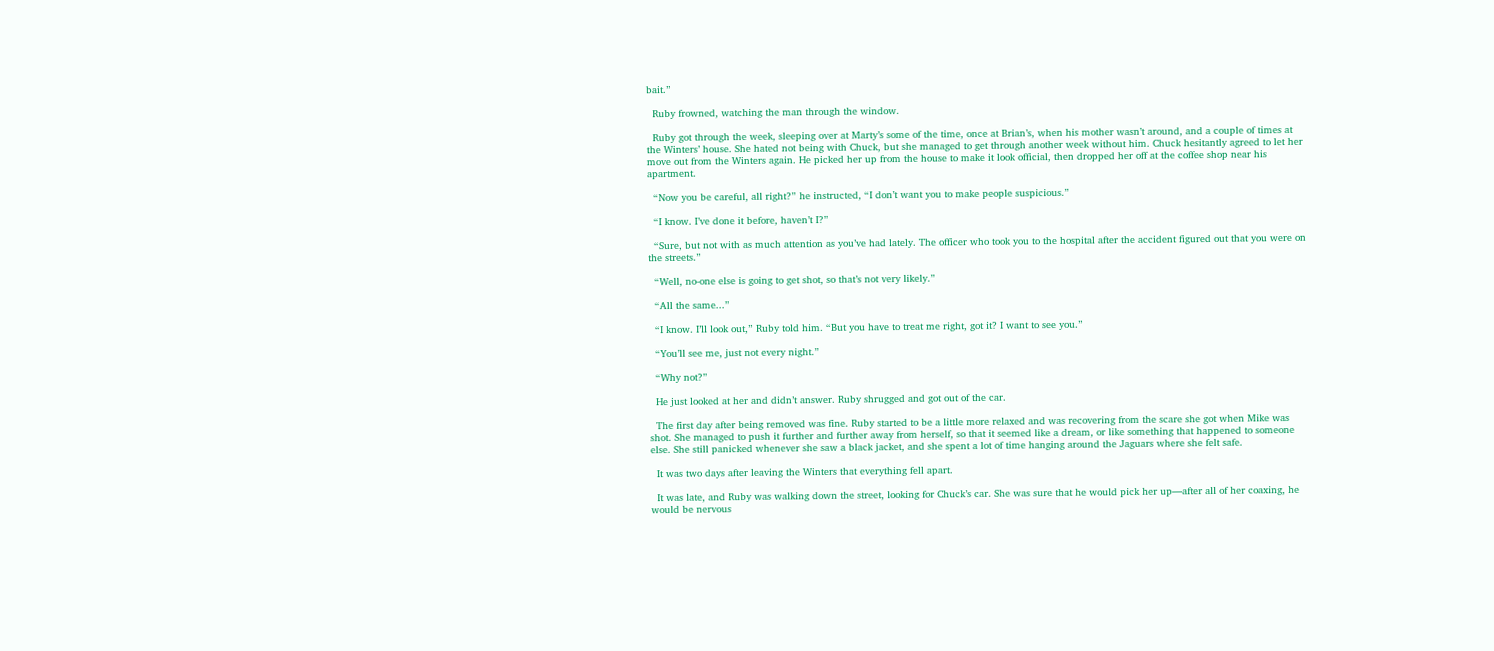bait.”

  Ruby frowned, watching the man through the window.

  Ruby got through the week, sleeping over at Marty’s some of the time, once at Brian’s, when his mother wasn’t around, and a couple of times at the Winters’ house. She hated not being with Chuck, but she managed to get through another week without him. Chuck hesitantly agreed to let her move out from the Winters again. He picked her up from the house to make it look official, then dropped her off at the coffee shop near his apartment.

  “Now you be careful, all right?” he instructed, “I don’t want you to make people suspicious.”

  “I know. I’ve done it before, haven’t I?”

  “Sure, but not with as much attention as you’ve had lately. The officer who took you to the hospital after the accident figured out that you were on the streets.”

  “Well, no-one else is going to get shot, so that’s not very likely.”

  “All the same...”

  “I know. I’ll look out,” Ruby told him. “But you have to treat me right, got it? I want to see you.”

  “You’ll see me, just not every night.”

  “Why not?”

  He just looked at her and didn’t answer. Ruby shrugged and got out of the car.

  The first day after being removed was fine. Ruby started to be a little more relaxed and was recovering from the scare she got when Mike was shot. She managed to push it further and further away from herself, so that it seemed like a dream, or like something that happened to someone else. She still panicked whenever she saw a black jacket, and she spent a lot of time hanging around the Jaguars where she felt safe.

  It was two days after leaving the Winters that everything fell apart.

  It was late, and Ruby was walking down the street, looking for Chuck’s car. She was sure that he would pick her up—after all of her coaxing, he would be nervous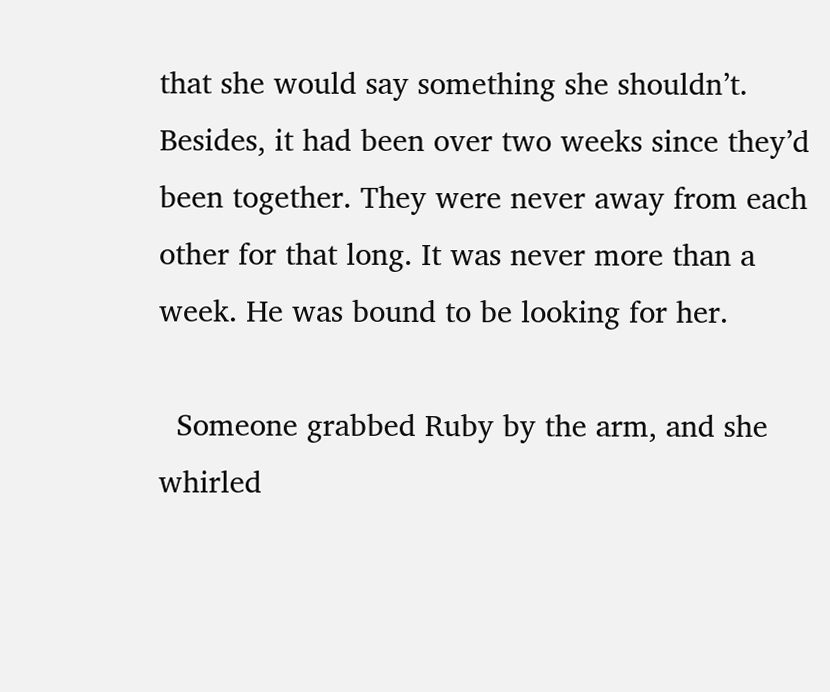that she would say something she shouldn’t. Besides, it had been over two weeks since they’d been together. They were never away from each other for that long. It was never more than a week. He was bound to be looking for her.

  Someone grabbed Ruby by the arm, and she whirled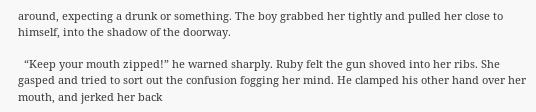around, expecting a drunk or something. The boy grabbed her tightly and pulled her close to himself, into the shadow of the doorway.

  “Keep your mouth zipped!” he warned sharply. Ruby felt the gun shoved into her ribs. She gasped and tried to sort out the confusion fogging her mind. He clamped his other hand over her mouth, and jerked her back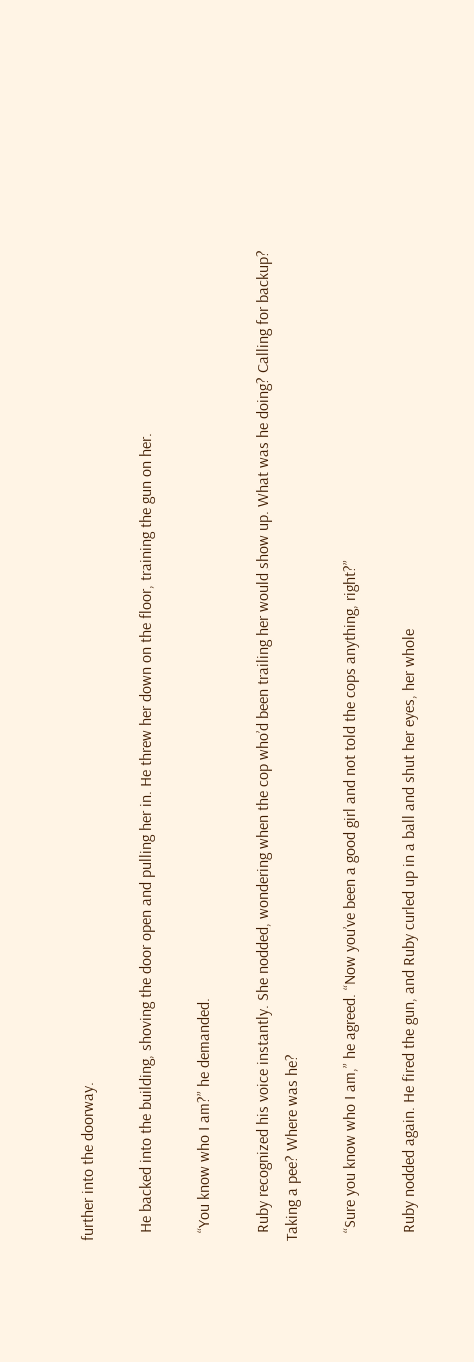further into the doorway.

  He backed into the building, shoving the door open and pulling her in. He threw her down on the floor, training the gun on her.

  “You know who I am?” he demanded.

  Ruby recognized his voice instantly. She nodded, wondering when the cop who’d been trailing her would show up. What was he doing? Calling for backup? Taking a pee? Where was he?

  “Sure you know who I am,” he agreed. “Now you’ve been a good girl and not told the cops anything, right?”

  Ruby nodded again. He fired the gun, and Ruby curled up in a ball and shut her eyes, her whole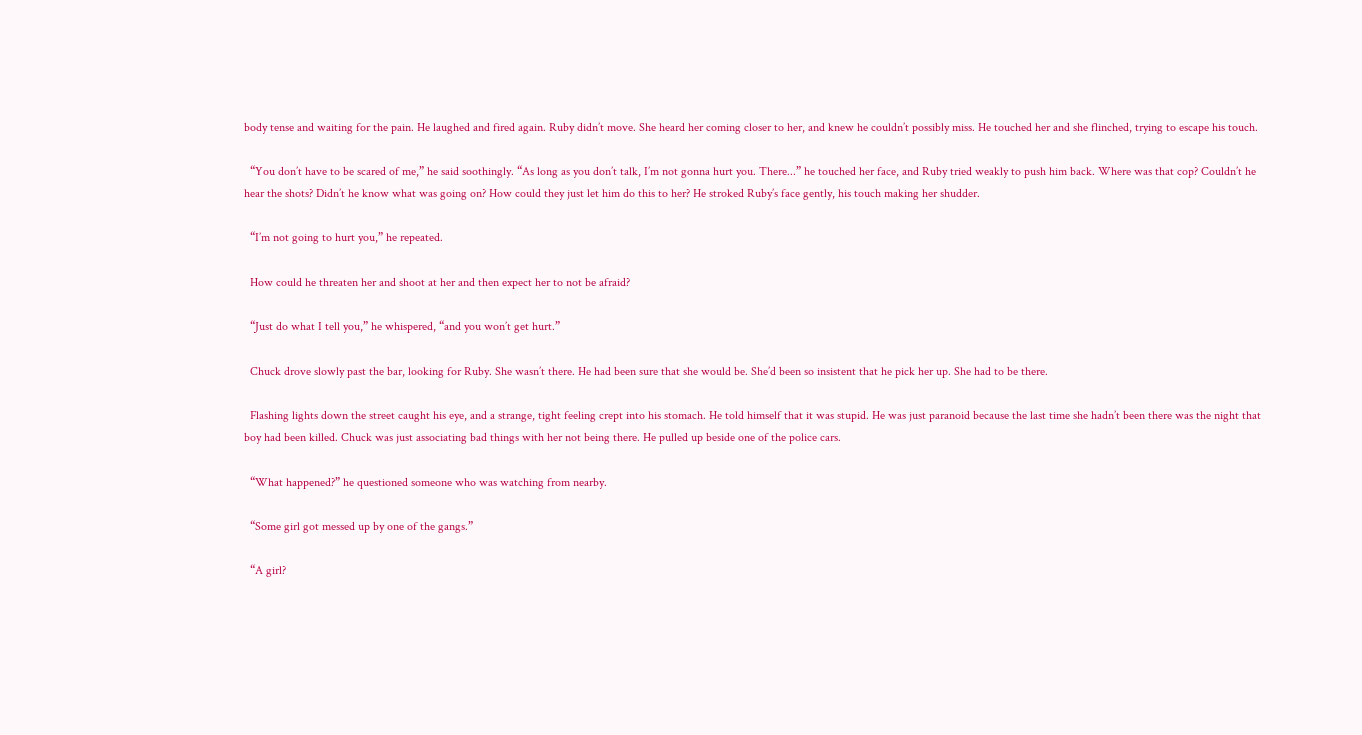body tense and waiting for the pain. He laughed and fired again. Ruby didn’t move. She heard her coming closer to her, and knew he couldn’t possibly miss. He touched her and she flinched, trying to escape his touch.

  “You don’t have to be scared of me,” he said soothingly. “As long as you don’t talk, I’m not gonna hurt you. There...” he touched her face, and Ruby tried weakly to push him back. Where was that cop? Couldn’t he hear the shots? Didn’t he know what was going on? How could they just let him do this to her? He stroked Ruby’s face gently, his touch making her shudder.

  “I’m not going to hurt you,” he repeated.

  How could he threaten her and shoot at her and then expect her to not be afraid?

  “Just do what I tell you,” he whispered, “and you won’t get hurt.”

  Chuck drove slowly past the bar, looking for Ruby. She wasn’t there. He had been sure that she would be. She’d been so insistent that he pick her up. She had to be there.

  Flashing lights down the street caught his eye, and a strange, tight feeling crept into his stomach. He told himself that it was stupid. He was just paranoid because the last time she hadn’t been there was the night that boy had been killed. Chuck was just associating bad things with her not being there. He pulled up beside one of the police cars.

  “What happened?” he questioned someone who was watching from nearby.

  “Some girl got messed up by one of the gangs.”

  “A girl?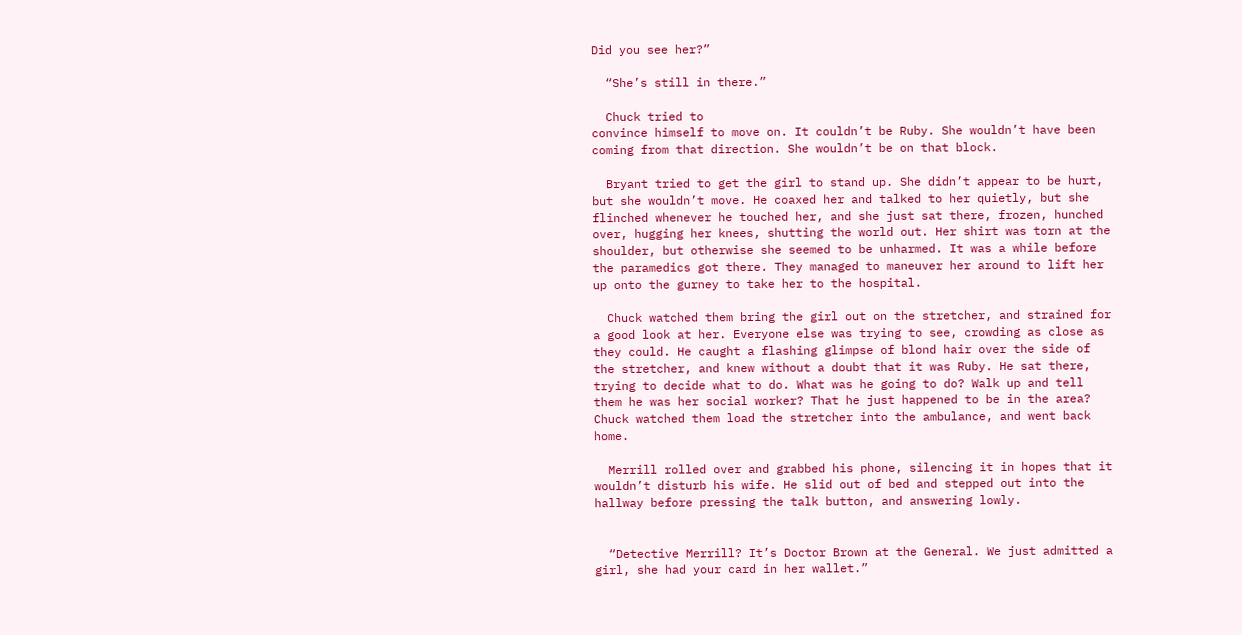Did you see her?”

  “She’s still in there.”

  Chuck tried to
convince himself to move on. It couldn’t be Ruby. She wouldn’t have been coming from that direction. She wouldn’t be on that block.

  Bryant tried to get the girl to stand up. She didn’t appear to be hurt, but she wouldn’t move. He coaxed her and talked to her quietly, but she flinched whenever he touched her, and she just sat there, frozen, hunched over, hugging her knees, shutting the world out. Her shirt was torn at the shoulder, but otherwise she seemed to be unharmed. It was a while before the paramedics got there. They managed to maneuver her around to lift her up onto the gurney to take her to the hospital.

  Chuck watched them bring the girl out on the stretcher, and strained for a good look at her. Everyone else was trying to see, crowding as close as they could. He caught a flashing glimpse of blond hair over the side of the stretcher, and knew without a doubt that it was Ruby. He sat there, trying to decide what to do. What was he going to do? Walk up and tell them he was her social worker? That he just happened to be in the area? Chuck watched them load the stretcher into the ambulance, and went back home.

  Merrill rolled over and grabbed his phone, silencing it in hopes that it wouldn’t disturb his wife. He slid out of bed and stepped out into the hallway before pressing the talk button, and answering lowly.


  “Detective Merrill? It’s Doctor Brown at the General. We just admitted a girl, she had your card in her wallet.”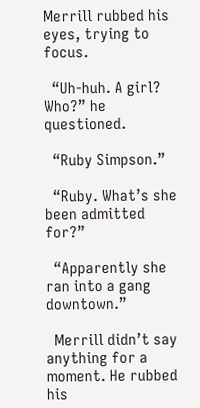Merrill rubbed his eyes, trying to focus.

  “Uh-huh. A girl? Who?” he questioned.

  “Ruby Simpson.”

  “Ruby. What’s she been admitted for?”

  “Apparently she ran into a gang downtown.”

  Merrill didn’t say anything for a moment. He rubbed his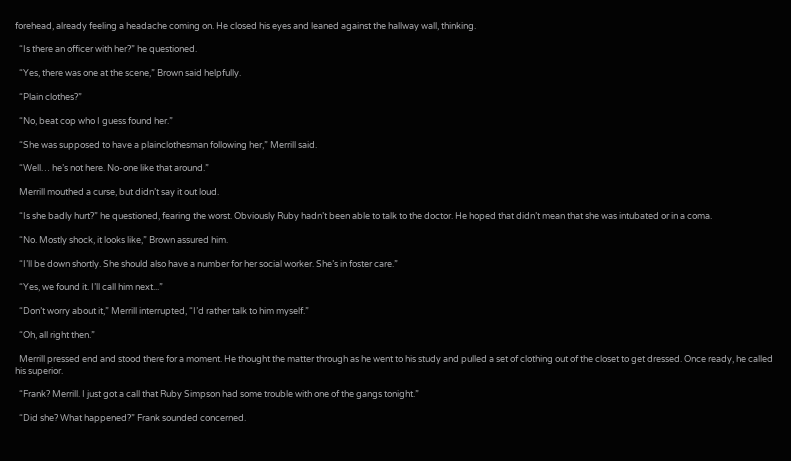forehead, already feeling a headache coming on. He closed his eyes and leaned against the hallway wall, thinking.

  “Is there an officer with her?” he questioned.

  “Yes, there was one at the scene,” Brown said helpfully.

  “Plain clothes?”

  “No, beat cop who I guess found her.”

  “She was supposed to have a plainclothesman following her,” Merrill said.

  “Well… he’s not here. No-one like that around.”

  Merrill mouthed a curse, but didn’t say it out loud.

  “Is she badly hurt?” he questioned, fearing the worst. Obviously Ruby hadn’t been able to talk to the doctor. He hoped that didn’t mean that she was intubated or in a coma.

  “No. Mostly shock, it looks like,” Brown assured him.

  “I’ll be down shortly. She should also have a number for her social worker. She’s in foster care.”

  “Yes, we found it. I’ll call him next...”

  “Don’t worry about it,” Merrill interrupted, “I’d rather talk to him myself.”

  “Oh, all right then.”

  Merrill pressed end and stood there for a moment. He thought the matter through as he went to his study and pulled a set of clothing out of the closet to get dressed. Once ready, he called his superior.

  “Frank? Merrill. I just got a call that Ruby Simpson had some trouble with one of the gangs tonight.”

  “Did she? What happened?” Frank sounded concerned.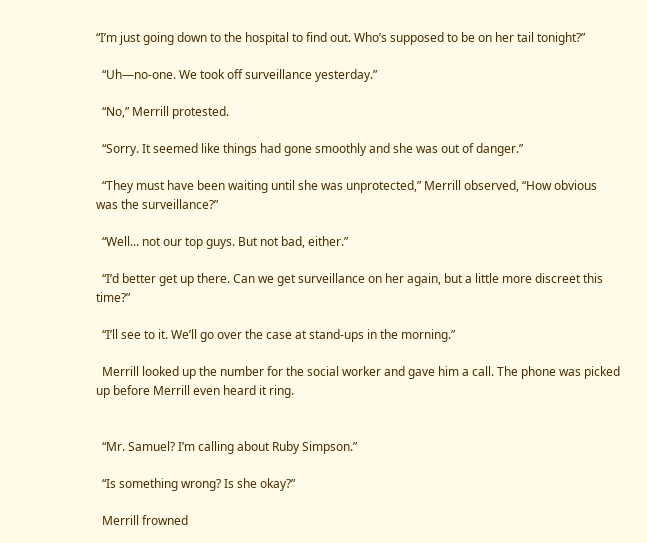“I’m just going down to the hospital to find out. Who’s supposed to be on her tail tonight?”

  “Uh—no-one. We took off surveillance yesterday.”

  “No,” Merrill protested.

  “Sorry. It seemed like things had gone smoothly and she was out of danger.”

  “They must have been waiting until she was unprotected,” Merrill observed, “How obvious was the surveillance?”

  “Well... not our top guys. But not bad, either.”

  “I’d better get up there. Can we get surveillance on her again, but a little more discreet this time?”

  “I’ll see to it. We’ll go over the case at stand-ups in the morning.”

  Merrill looked up the number for the social worker and gave him a call. The phone was picked up before Merrill even heard it ring.


  “Mr. Samuel? I’m calling about Ruby Simpson.”

  “Is something wrong? Is she okay?”

  Merrill frowned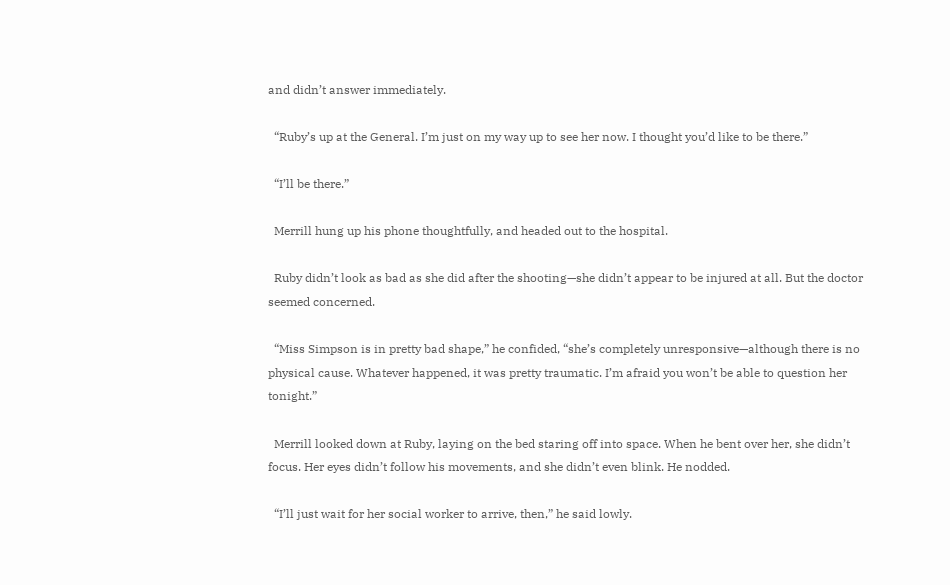and didn’t answer immediately.

  “Ruby’s up at the General. I’m just on my way up to see her now. I thought you’d like to be there.”

  “I’ll be there.”

  Merrill hung up his phone thoughtfully, and headed out to the hospital.

  Ruby didn’t look as bad as she did after the shooting—she didn’t appear to be injured at all. But the doctor seemed concerned.

  “Miss Simpson is in pretty bad shape,” he confided, “she’s completely unresponsive—although there is no physical cause. Whatever happened, it was pretty traumatic. I’m afraid you won’t be able to question her tonight.”

  Merrill looked down at Ruby, laying on the bed staring off into space. When he bent over her, she didn’t focus. Her eyes didn’t follow his movements, and she didn’t even blink. He nodded.

  “I’ll just wait for her social worker to arrive, then,” he said lowly.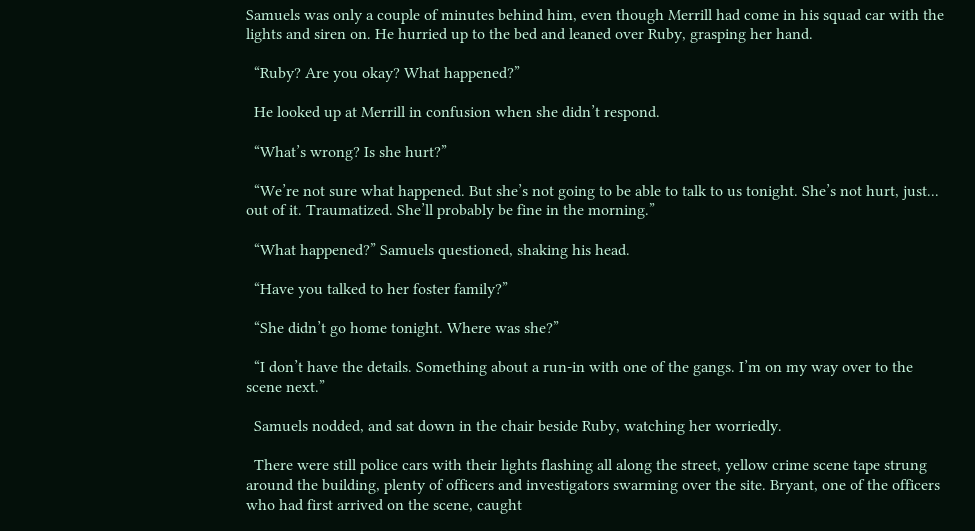Samuels was only a couple of minutes behind him, even though Merrill had come in his squad car with the lights and siren on. He hurried up to the bed and leaned over Ruby, grasping her hand.

  “Ruby? Are you okay? What happened?”

  He looked up at Merrill in confusion when she didn’t respond.

  “What’s wrong? Is she hurt?”

  “We’re not sure what happened. But she’s not going to be able to talk to us tonight. She’s not hurt, just... out of it. Traumatized. She’ll probably be fine in the morning.”

  “What happened?” Samuels questioned, shaking his head.

  “Have you talked to her foster family?”

  “She didn’t go home tonight. Where was she?”

  “I don’t have the details. Something about a run-in with one of the gangs. I’m on my way over to the scene next.”

  Samuels nodded, and sat down in the chair beside Ruby, watching her worriedly.

  There were still police cars with their lights flashing all along the street, yellow crime scene tape strung around the building, plenty of officers and investigators swarming over the site. Bryant, one of the officers who had first arrived on the scene, caught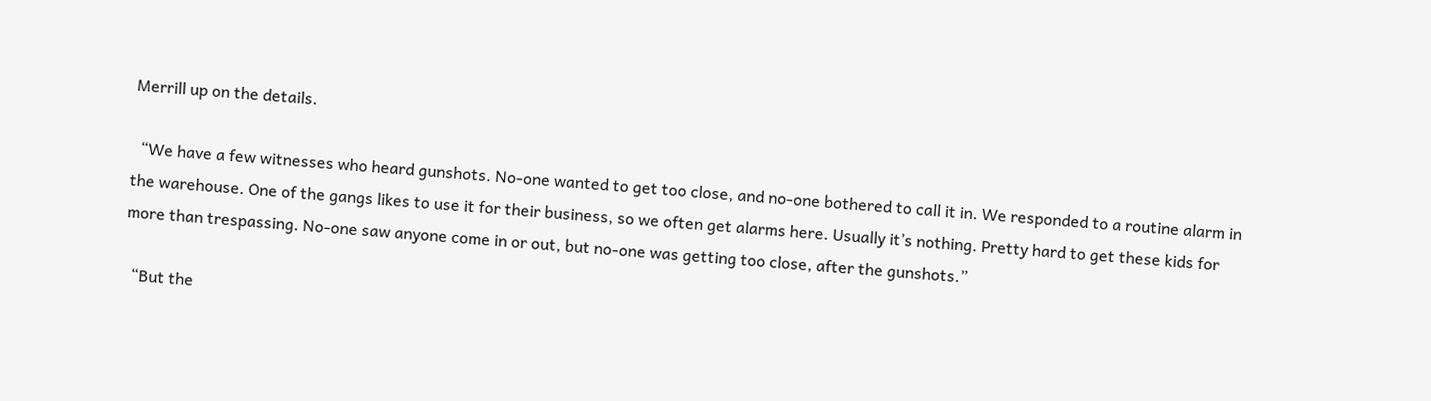Merrill up on the details.

  “We have a few witnesses who heard gunshots. No-one wanted to get too close, and no-one bothered to call it in. We responded to a routine alarm in the warehouse. One of the gangs likes to use it for their business, so we often get alarms here. Usually it’s nothing. Pretty hard to get these kids for more than trespassing. No-one saw anyone come in or out, but no-one was getting too close, after the gunshots.”

  “But the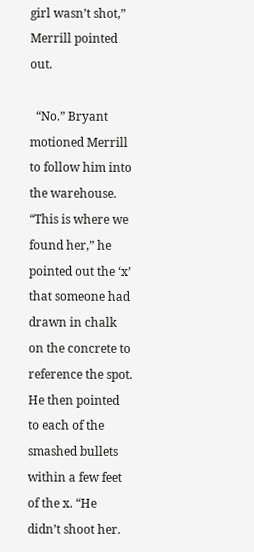girl wasn’t shot,” Merrill pointed out.

  “No.” Bryant motioned Merrill to follow him into the warehouse. “This is where we found her,” he pointed out the ‘x’ that someone had drawn in chalk on the concrete to reference the spot. He then pointed to each of the smashed bullets within a few feet of the x. “He didn’t shoot her.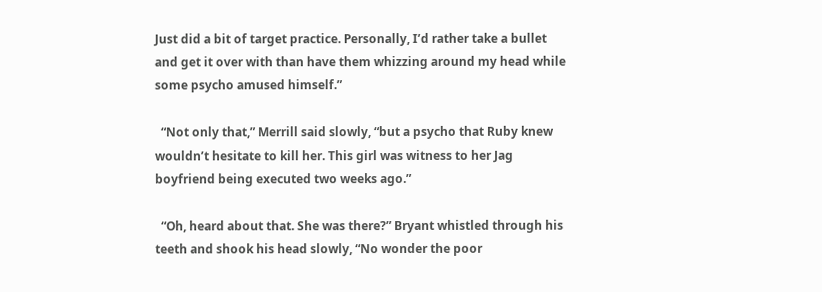Just did a bit of target practice. Personally, I’d rather take a bullet and get it over with than have them whizzing around my head while some psycho amused himself.”

  “Not only that,” Merrill said slowly, “but a psycho that Ruby knew wouldn’t hesitate to kill her. This girl was witness to her Jag boyfriend being executed two weeks ago.”

  “Oh, heard about that. She was there?” Bryant whistled through his teeth and shook his head slowly, “No wonder the poor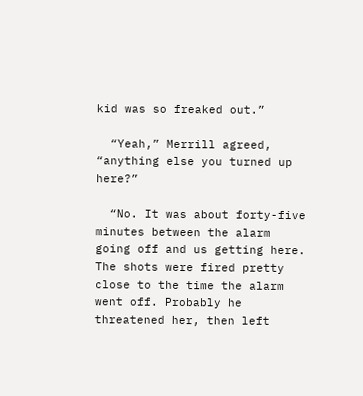kid was so freaked out.”

  “Yeah,” Merrill agreed, “anything else you turned up here?”

  “No. It was about forty-five minutes between the alarm going off and us getting here. The shots were fired pretty close to the time the alarm went off. Probably he threatened her, then left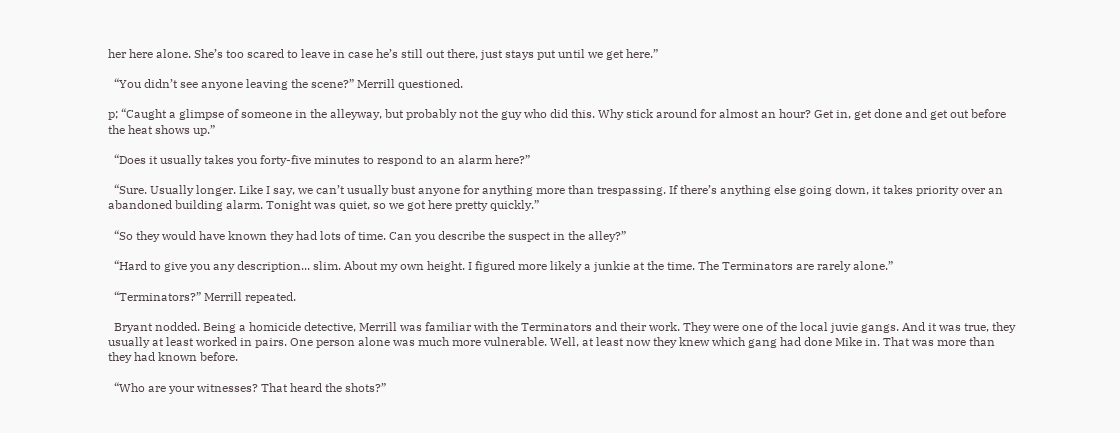her here alone. She’s too scared to leave in case he’s still out there, just stays put until we get here.”

  “You didn’t see anyone leaving the scene?” Merrill questioned.

p; “Caught a glimpse of someone in the alleyway, but probably not the guy who did this. Why stick around for almost an hour? Get in, get done and get out before the heat shows up.”

  “Does it usually takes you forty-five minutes to respond to an alarm here?”

  “Sure. Usually longer. Like I say, we can’t usually bust anyone for anything more than trespassing. If there’s anything else going down, it takes priority over an abandoned building alarm. Tonight was quiet, so we got here pretty quickly.”

  “So they would have known they had lots of time. Can you describe the suspect in the alley?”

  “Hard to give you any description... slim. About my own height. I figured more likely a junkie at the time. The Terminators are rarely alone.”

  “Terminators?” Merrill repeated.

  Bryant nodded. Being a homicide detective, Merrill was familiar with the Terminators and their work. They were one of the local juvie gangs. And it was true, they usually at least worked in pairs. One person alone was much more vulnerable. Well, at least now they knew which gang had done Mike in. That was more than they had known before.

  “Who are your witnesses? That heard the shots?”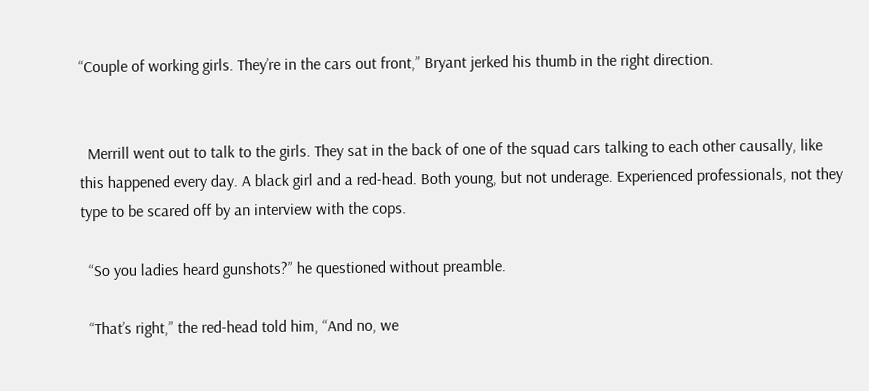“Couple of working girls. They’re in the cars out front,” Bryant jerked his thumb in the right direction.


  Merrill went out to talk to the girls. They sat in the back of one of the squad cars talking to each other causally, like this happened every day. A black girl and a red-head. Both young, but not underage. Experienced professionals, not they type to be scared off by an interview with the cops.

  “So you ladies heard gunshots?” he questioned without preamble.

  “That’s right,” the red-head told him, “And no, we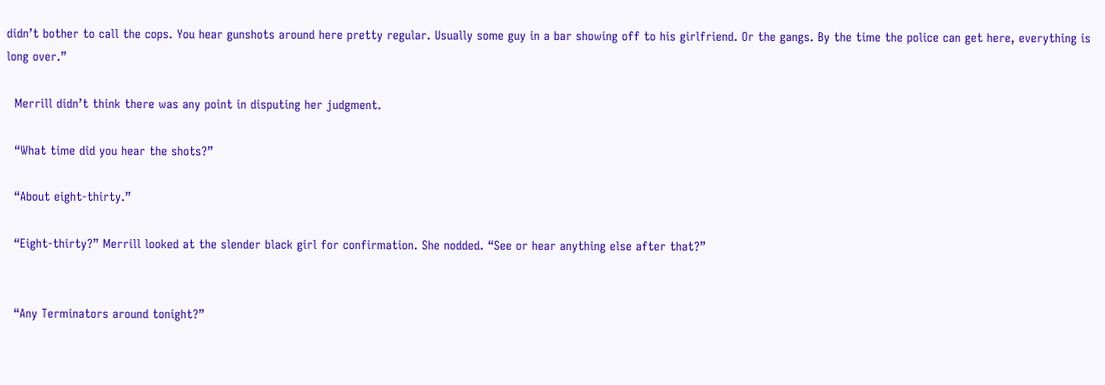didn’t bother to call the cops. You hear gunshots around here pretty regular. Usually some guy in a bar showing off to his girlfriend. Or the gangs. By the time the police can get here, everything is long over.”

  Merrill didn’t think there was any point in disputing her judgment.

  “What time did you hear the shots?”

  “About eight-thirty.”

  “Eight-thirty?” Merrill looked at the slender black girl for confirmation. She nodded. “See or hear anything else after that?”


  “Any Terminators around tonight?”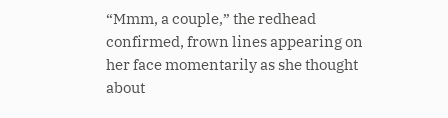“Mmm, a couple,” the redhead confirmed, frown lines appearing on her face momentarily as she thought about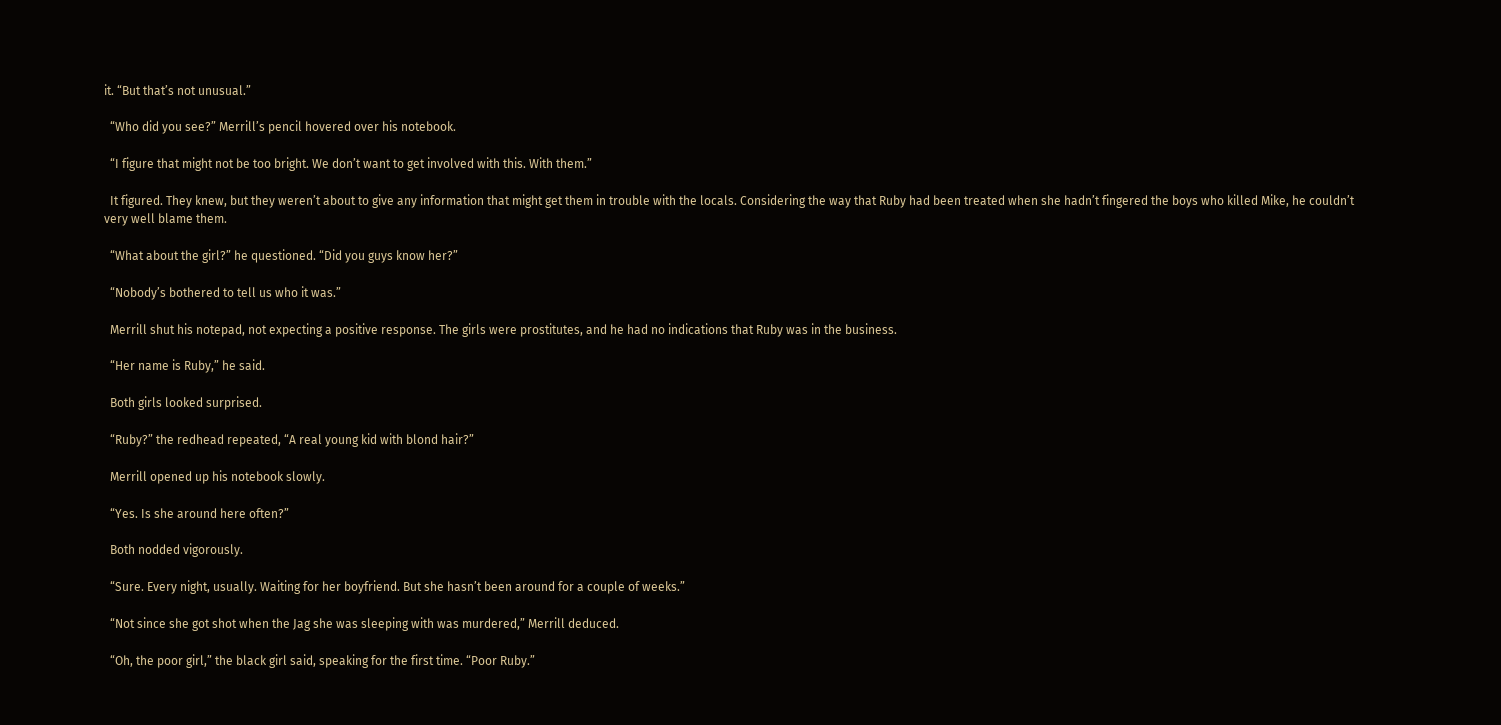it. “But that’s not unusual.”

  “Who did you see?” Merrill’s pencil hovered over his notebook.

  “I figure that might not be too bright. We don’t want to get involved with this. With them.”

  It figured. They knew, but they weren’t about to give any information that might get them in trouble with the locals. Considering the way that Ruby had been treated when she hadn’t fingered the boys who killed Mike, he couldn’t very well blame them.

  “What about the girl?” he questioned. “Did you guys know her?”

  “Nobody’s bothered to tell us who it was.”

  Merrill shut his notepad, not expecting a positive response. The girls were prostitutes, and he had no indications that Ruby was in the business.

  “Her name is Ruby,” he said.

  Both girls looked surprised.

  “Ruby?” the redhead repeated, “A real young kid with blond hair?”

  Merrill opened up his notebook slowly.

  “Yes. Is she around here often?”

  Both nodded vigorously.

  “Sure. Every night, usually. Waiting for her boyfriend. But she hasn’t been around for a couple of weeks.”

  “Not since she got shot when the Jag she was sleeping with was murdered,” Merrill deduced.

  “Oh, the poor girl,” the black girl said, speaking for the first time. “Poor Ruby.”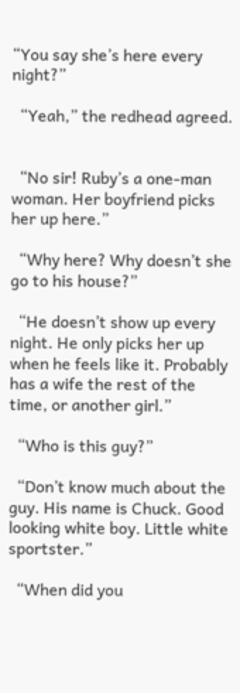“You say she’s here every night?”

  “Yeah,” the redhead agreed.


  “No sir! Ruby’s a one-man woman. Her boyfriend picks her up here.”

  “Why here? Why doesn’t she go to his house?”

  “He doesn’t show up every night. He only picks her up when he feels like it. Probably has a wife the rest of the time, or another girl.”

  “Who is this guy?”

  “Don’t know much about the guy. His name is Chuck. Good looking white boy. Little white sportster.”

  “When did you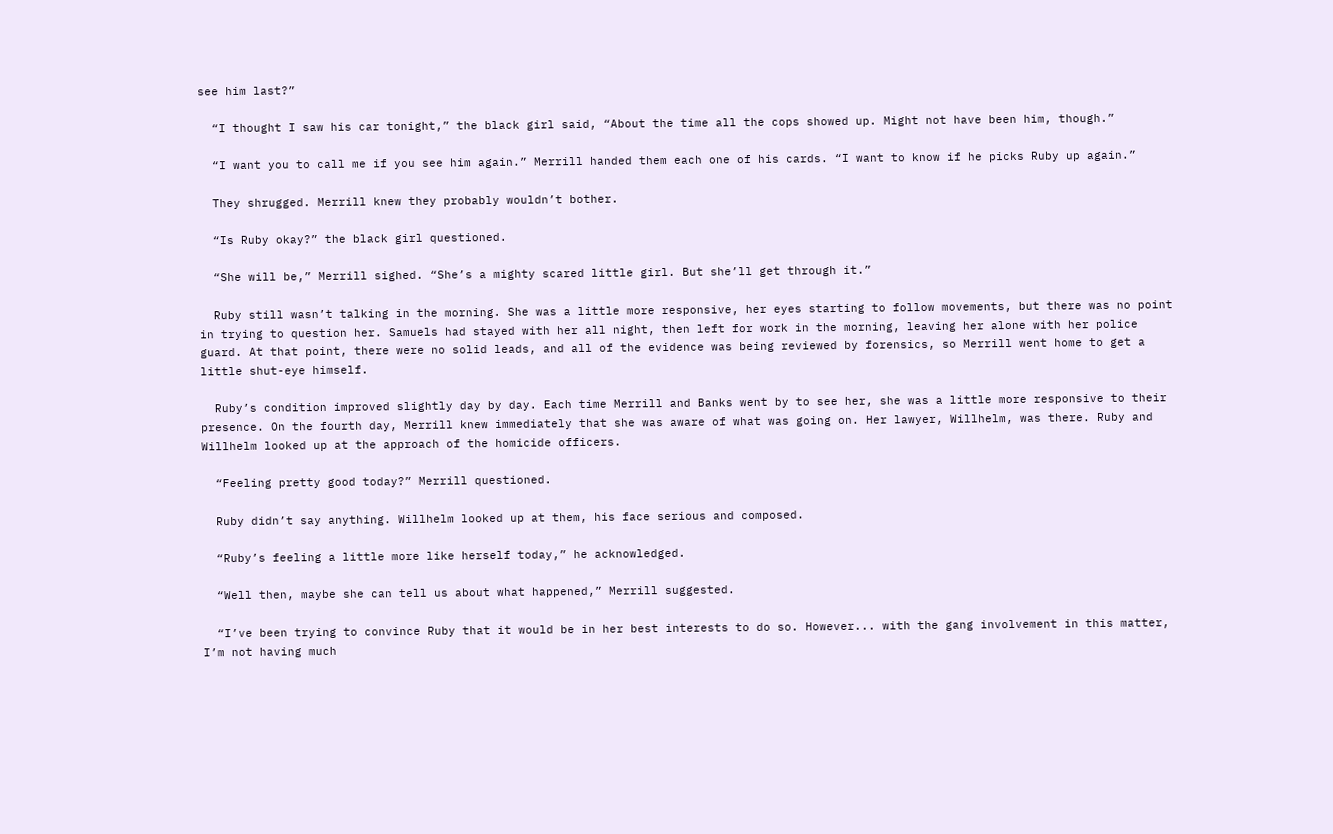see him last?”

  “I thought I saw his car tonight,” the black girl said, “About the time all the cops showed up. Might not have been him, though.”

  “I want you to call me if you see him again.” Merrill handed them each one of his cards. “I want to know if he picks Ruby up again.”

  They shrugged. Merrill knew they probably wouldn’t bother.

  “Is Ruby okay?” the black girl questioned.

  “She will be,” Merrill sighed. “She’s a mighty scared little girl. But she’ll get through it.”

  Ruby still wasn’t talking in the morning. She was a little more responsive, her eyes starting to follow movements, but there was no point in trying to question her. Samuels had stayed with her all night, then left for work in the morning, leaving her alone with her police guard. At that point, there were no solid leads, and all of the evidence was being reviewed by forensics, so Merrill went home to get a little shut-eye himself.

  Ruby’s condition improved slightly day by day. Each time Merrill and Banks went by to see her, she was a little more responsive to their presence. On the fourth day, Merrill knew immediately that she was aware of what was going on. Her lawyer, Willhelm, was there. Ruby and Willhelm looked up at the approach of the homicide officers.

  “Feeling pretty good today?” Merrill questioned.

  Ruby didn’t say anything. Willhelm looked up at them, his face serious and composed.

  “Ruby’s feeling a little more like herself today,” he acknowledged.

  “Well then, maybe she can tell us about what happened,” Merrill suggested.

  “I’ve been trying to convince Ruby that it would be in her best interests to do so. However... with the gang involvement in this matter, I’m not having much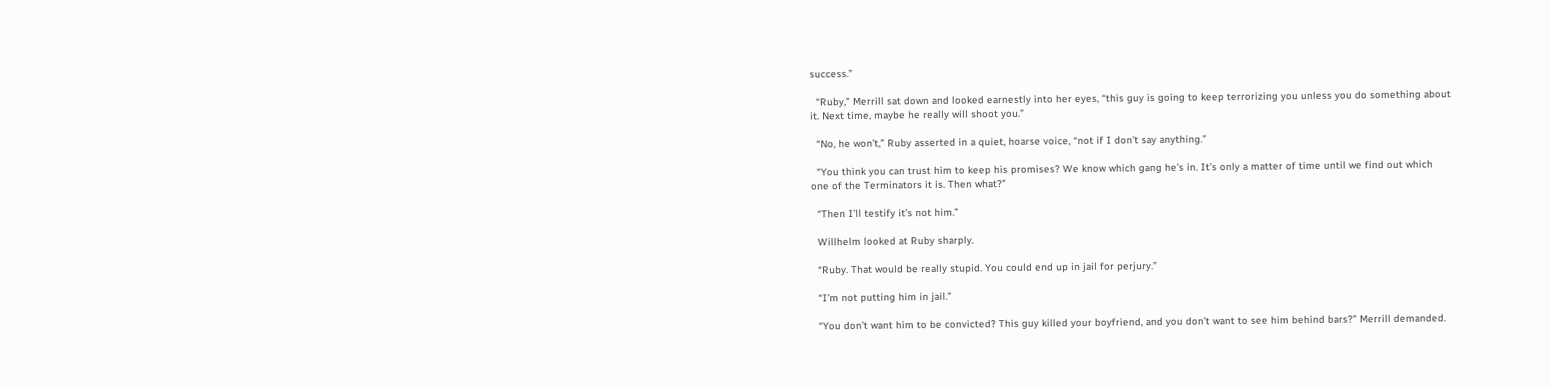success.”

  “Ruby,” Merrill sat down and looked earnestly into her eyes, “this guy is going to keep terrorizing you unless you do something about it. Next time, maybe he really will shoot you.”

  “No, he won’t,” Ruby asserted in a quiet, hoarse voice, “not if I don’t say anything.”

  “You think you can trust him to keep his promises? We know which gang he’s in. It’s only a matter of time until we find out which one of the Terminators it is. Then what?”

  “Then I’ll testify it’s not him.”

  Willhelm looked at Ruby sharply.

  “Ruby. That would be really stupid. You could end up in jail for perjury.”

  “I’m not putting him in jail.”

  “You don’t want him to be convicted? This guy killed your boyfriend, and you don’t want to see him behind bars?” Merrill demanded.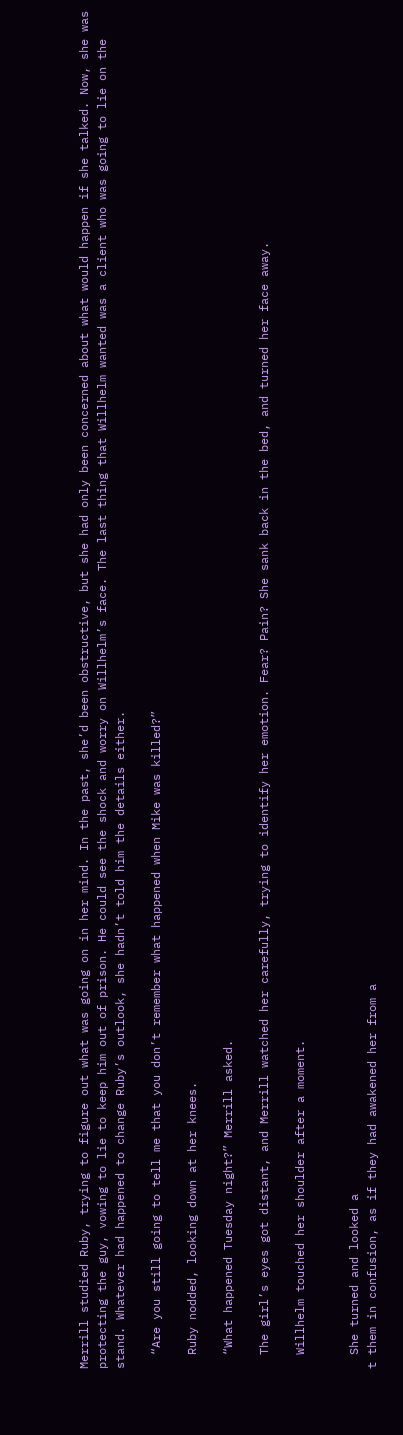Merrill studied Ruby, trying to figure out what was going on in her mind. In the past, she’d been obstructive, but she had only been concerned about what would happen if she talked. Now, she was protecting the guy, vowing to lie to keep him out of prison. He could see the shock and worry on Willhelm’s face. The last thing that Willhelm wanted was a client who was going to lie on the stand. Whatever had happened to change Ruby’s outlook, she hadn’t told him the details either.

  “Are you still going to tell me that you don’t remember what happened when Mike was killed?”

  Ruby nodded, looking down at her knees.

  “What happened Tuesday night?” Merrill asked.

  The girl’s eyes got distant, and Merrill watched her carefully, trying to identify her emotion. Fear? Pain? She sank back in the bed, and turned her face away.

  Willhelm touched her shoulder after a moment.


  She turned and looked a
t them in confusion, as if they had awakened her from a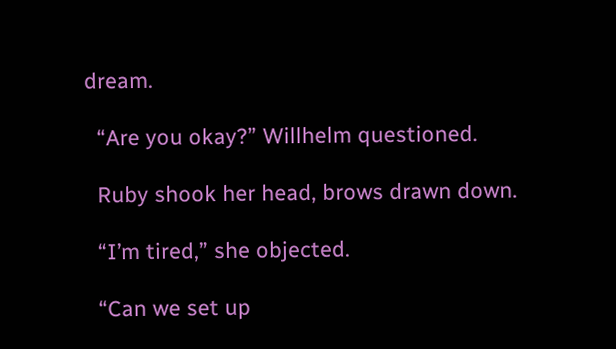dream.

  “Are you okay?” Willhelm questioned.

  Ruby shook her head, brows drawn down.

  “I’m tired,” she objected.

  “Can we set up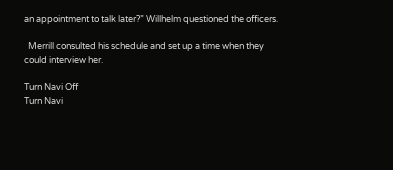an appointment to talk later?” Willhelm questioned the officers.

  Merrill consulted his schedule and set up a time when they could interview her.

Turn Navi Off
Turn Navi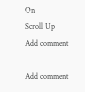On
Scroll Up
Add comment

Add comment